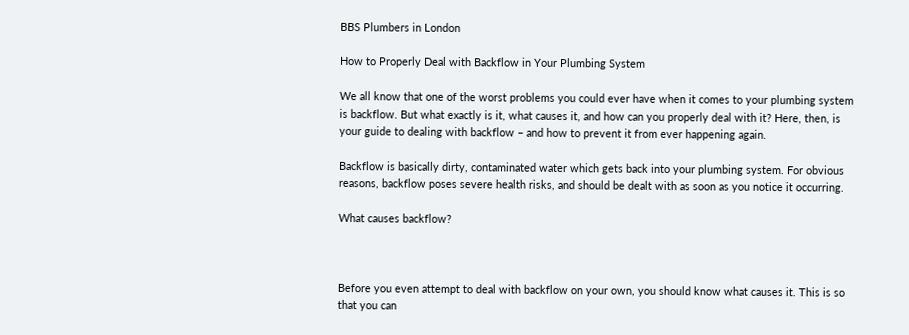BBS Plumbers in London

How to Properly Deal with Backflow in Your Plumbing System

We all know that one of the worst problems you could ever have when it comes to your plumbing system is backflow. But what exactly is it, what causes it, and how can you properly deal with it? Here, then, is your guide to dealing with backflow – and how to prevent it from ever happening again.

Backflow is basically dirty, contaminated water which gets back into your plumbing system. For obvious reasons, backflow poses severe health risks, and should be dealt with as soon as you notice it occurring.

What causes backflow?



Before you even attempt to deal with backflow on your own, you should know what causes it. This is so that you can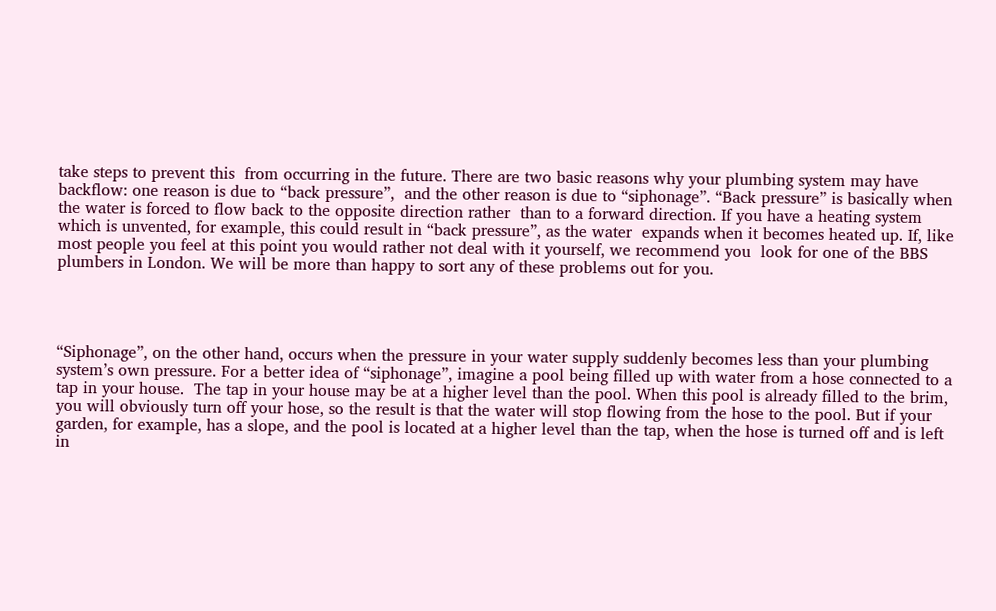take steps to prevent this  from occurring in the future. There are two basic reasons why your plumbing system may have backflow: one reason is due to “back pressure”,  and the other reason is due to “siphonage”. “Back pressure” is basically when the water is forced to flow back to the opposite direction rather  than to a forward direction. If you have a heating system which is unvented, for example, this could result in “back pressure”, as the water  expands when it becomes heated up. If, like most people you feel at this point you would rather not deal with it yourself, we recommend you  look for one of the BBS plumbers in London. We will be more than happy to sort any of these problems out for you.




“Siphonage”, on the other hand, occurs when the pressure in your water supply suddenly becomes less than your plumbing system’s own pressure. For a better idea of “siphonage”, imagine a pool being filled up with water from a hose connected to a tap in your house.  The tap in your house may be at a higher level than the pool. When this pool is already filled to the brim, you will obviously turn off your hose, so the result is that the water will stop flowing from the hose to the pool. But if your garden, for example, has a slope, and the pool is located at a higher level than the tap, when the hose is turned off and is left in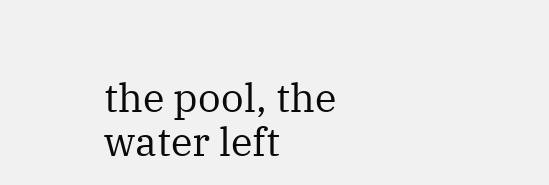the pool, the water left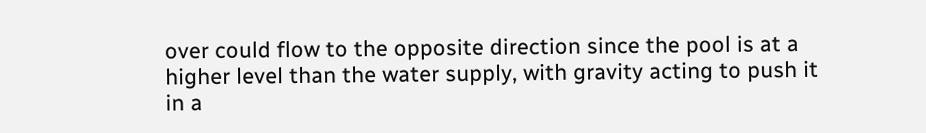over could flow to the opposite direction since the pool is at a higher level than the water supply, with gravity acting to push it in a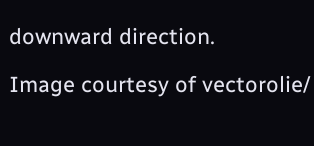downward direction.

Image courtesy of vectorolie/